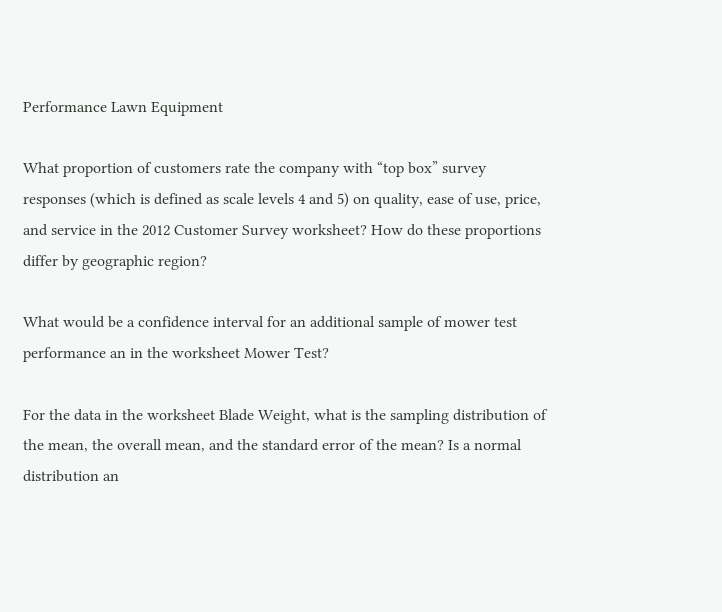Performance Lawn Equipment

What proportion of customers rate the company with “top box” survey responses (which is defined as scale levels 4 and 5) on quality, ease of use, price, and service in the 2012 Customer Survey worksheet? How do these proportions differ by geographic region?

What would be a confidence interval for an additional sample of mower test performance an in the worksheet Mower Test?

For the data in the worksheet Blade Weight, what is the sampling distribution of the mean, the overall mean, and the standard error of the mean? Is a normal distribution an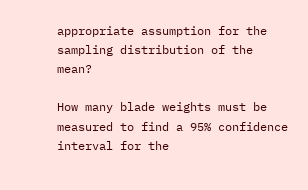appropriate assumption for the sampling distribution of the mean?

How many blade weights must be measured to find a 95% confidence interval for the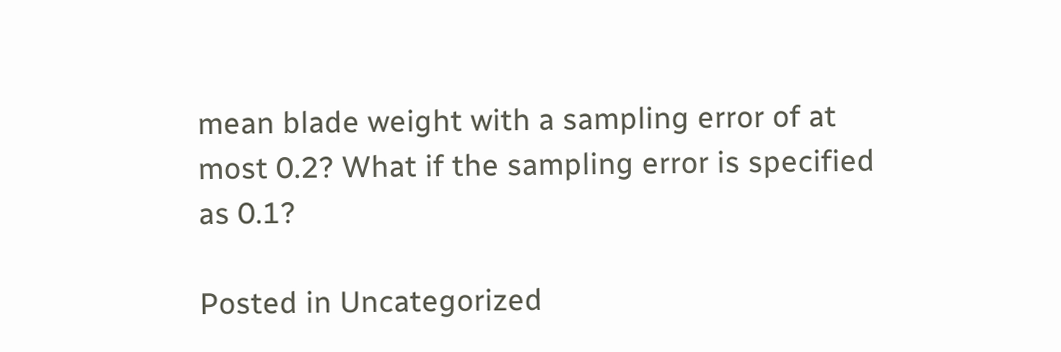mean blade weight with a sampling error of at most 0.2? What if the sampling error is specified as 0.1?

Posted in Uncategorized